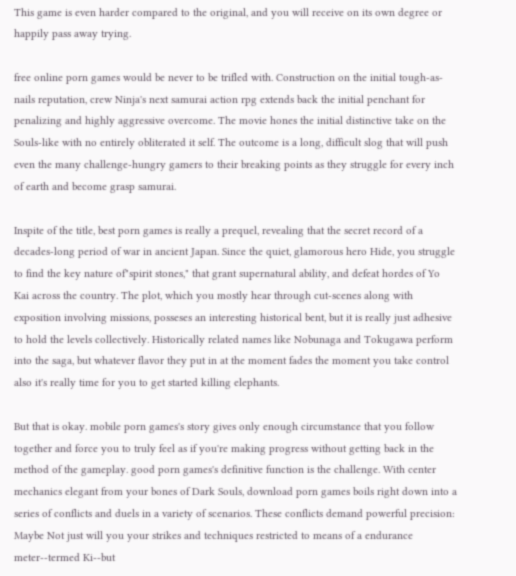This game is even harder compared to the original, and you will receive on its own degree or happily pass away trying.

free online porn games would be never to be trifled with. Construction on the initial tough-as-nails reputation, crew Ninja's next samurai action rpg extends back the initial penchant for penalizing and highly aggressive overcome. The movie hones the initial distinctive take on the Souls-like with no entirely obliterated it self. The outcome is a long, difficult slog that will push even the many challenge-hungry gamers to their breaking points as they struggle for every inch of earth and become grasp samurai.

Inspite of the title, best porn games is really a prequel, revealing that the secret record of a decades-long period of war in ancient Japan. Since the quiet, glamorous hero Hide, you struggle to find the key nature of"spirit stones," that grant supernatural ability, and defeat hordes of Yo Kai across the country. The plot, which you mostly hear through cut-scenes along with exposition involving missions, posseses an interesting historical bent, but it is really just adhesive to hold the levels collectively. Historically related names like Nobunaga and Tokugawa perform into the saga, but whatever flavor they put in at the moment fades the moment you take control also it's really time for you to get started killing elephants.

But that is okay. mobile porn games's story gives only enough circumstance that you follow together and force you to truly feel as if you're making progress without getting back in the method of the gameplay. good porn games's definitive function is the challenge. With center mechanics elegant from your bones of Dark Souls, download porn games boils right down into a series of conflicts and duels in a variety of scenarios. These conflicts demand powerful precision: Maybe Not just will you your strikes and techniques restricted to means of a endurance meter--termed Ki--but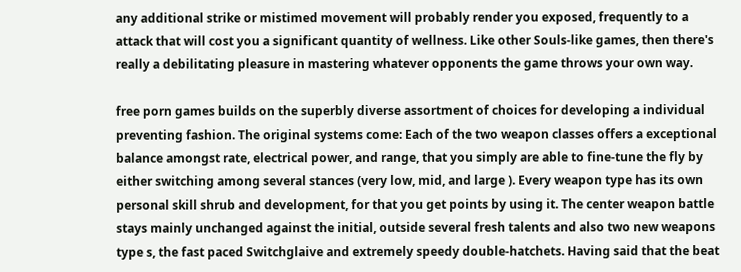any additional strike or mistimed movement will probably render you exposed, frequently to a attack that will cost you a significant quantity of wellness. Like other Souls-like games, then there's really a debilitating pleasure in mastering whatever opponents the game throws your own way.

free porn games builds on the superbly diverse assortment of choices for developing a individual preventing fashion. The original systems come: Each of the two weapon classes offers a exceptional balance amongst rate, electrical power, and range, that you simply are able to fine-tune the fly by either switching among several stances (very low, mid, and large ). Every weapon type has its own personal skill shrub and development, for that you get points by using it. The center weapon battle stays mainly unchanged against the initial, outside several fresh talents and also two new weapons type s, the fast paced Switchglaive and extremely speedy double-hatchets. Having said that the beat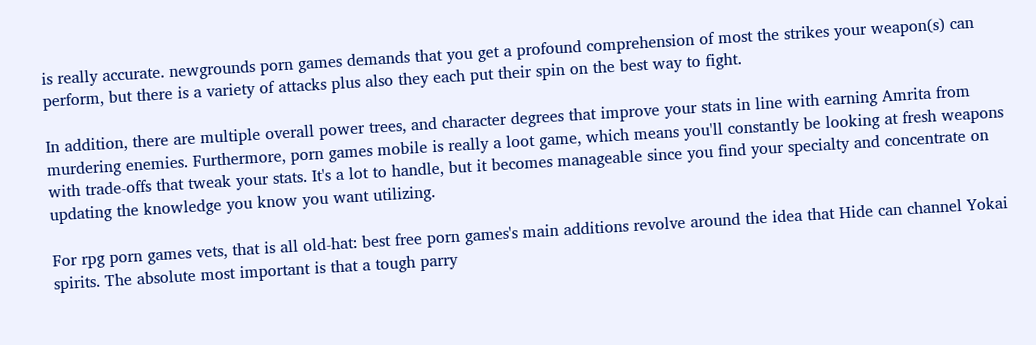is really accurate. newgrounds porn games demands that you get a profound comprehension of most the strikes your weapon(s) can perform, but there is a variety of attacks plus also they each put their spin on the best way to fight.

In addition, there are multiple overall power trees, and character degrees that improve your stats in line with earning Amrita from murdering enemies. Furthermore, porn games mobile is really a loot game, which means you'll constantly be looking at fresh weapons with trade-offs that tweak your stats. It's a lot to handle, but it becomes manageable since you find your specialty and concentrate on updating the knowledge you know you want utilizing.

For rpg porn games vets, that is all old-hat: best free porn games's main additions revolve around the idea that Hide can channel Yokai spirits. The absolute most important is that a tough parry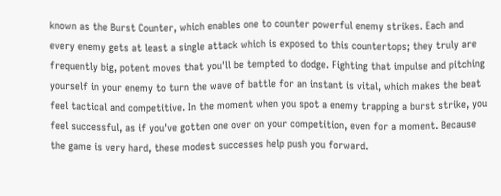known as the Burst Counter, which enables one to counter powerful enemy strikes. Each and every enemy gets at least a single attack which is exposed to this countertops; they truly are frequently big, potent moves that you'll be tempted to dodge. Fighting that impulse and pitching yourself in your enemy to turn the wave of battle for an instant is vital, which makes the beat feel tactical and competitive. In the moment when you spot a enemy trapping a burst strike, you feel successful, as if you've gotten one over on your competition, even for a moment. Because the game is very hard, these modest successes help push you forward.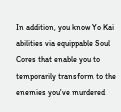In addition, you know Yo Kai abilities via equippable Soul Cores that enable you to temporarily transform to the enemies you've murdered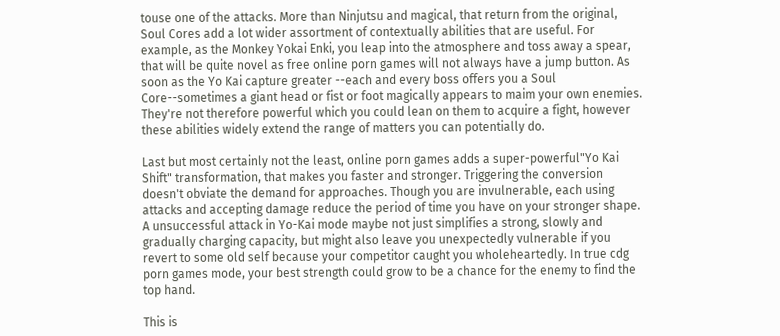touse one of the attacks. More than Ninjutsu and magical, that return from the original, Soul Cores add a lot wider assortment of contextually abilities that are useful. For example, as the Monkey Yokai Enki, you leap into the atmosphere and toss away a spear, that will be quite novel as free online porn games will not always have a jump button. As soon as the Yo Kai capture greater --each and every boss offers you a Soul Core--sometimes a giant head or fist or foot magically appears to maim your own enemies. They're not therefore powerful which you could lean on them to acquire a fight, however these abilities widely extend the range of matters you can potentially do.

Last but most certainly not the least, online porn games adds a super-powerful"Yo Kai Shift" transformation, that makes you faster and stronger. Triggering the conversion doesn't obviate the demand for approaches. Though you are invulnerable, each using attacks and accepting damage reduce the period of time you have on your stronger shape. A unsuccessful attack in Yo-Kai mode maybe not just simplifies a strong, slowly and gradually charging capacity, but might also leave you unexpectedly vulnerable if you revert to some old self because your competitor caught you wholeheartedly. In true cdg porn games mode, your best strength could grow to be a chance for the enemy to find the top hand.

This is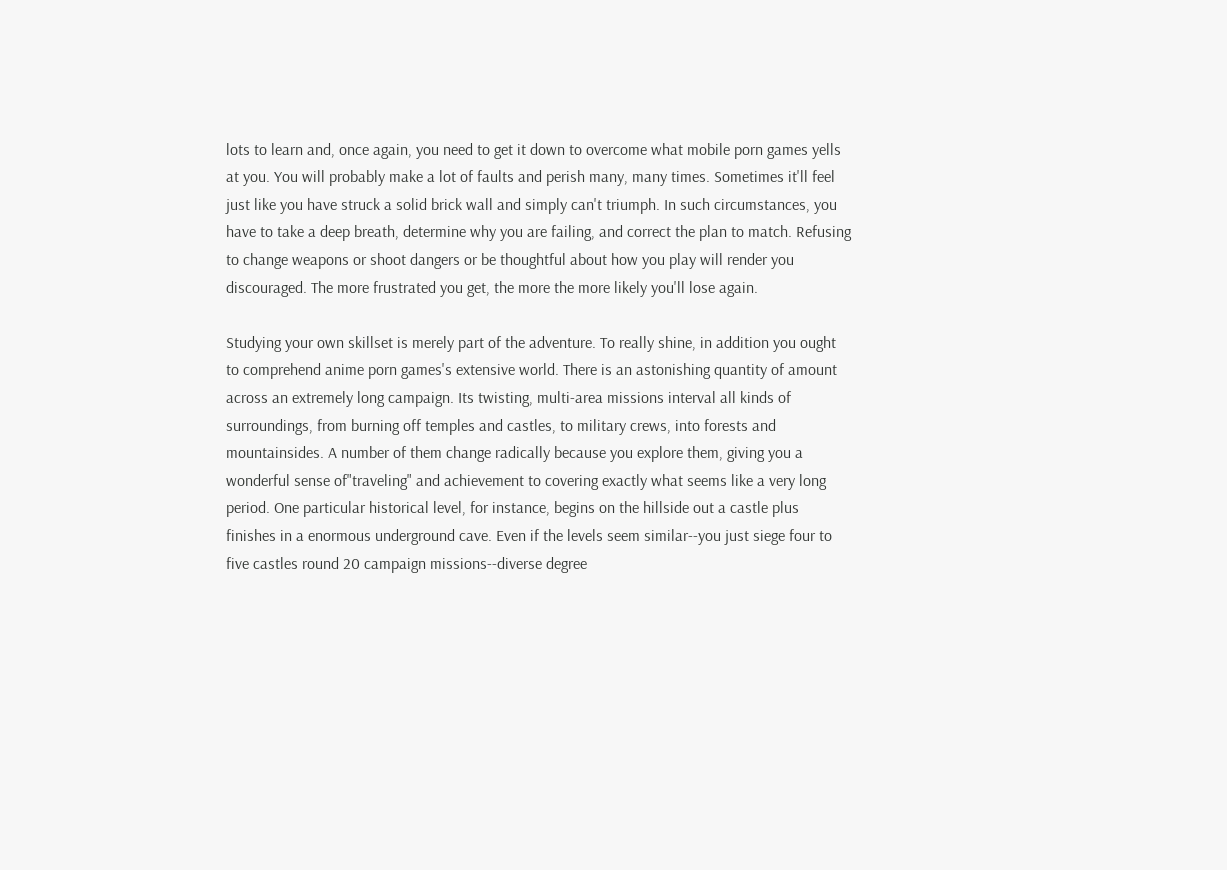lots to learn and, once again, you need to get it down to overcome what mobile porn games yells at you. You will probably make a lot of faults and perish many, many times. Sometimes it'll feel just like you have struck a solid brick wall and simply can't triumph. In such circumstances, you have to take a deep breath, determine why you are failing, and correct the plan to match. Refusing to change weapons or shoot dangers or be thoughtful about how you play will render you discouraged. The more frustrated you get, the more the more likely you'll lose again.

Studying your own skillset is merely part of the adventure. To really shine, in addition you ought to comprehend anime porn games's extensive world. There is an astonishing quantity of amount across an extremely long campaign. Its twisting, multi-area missions interval all kinds of surroundings, from burning off temples and castles, to military crews, into forests and mountainsides. A number of them change radically because you explore them, giving you a wonderful sense of"traveling" and achievement to covering exactly what seems like a very long period. One particular historical level, for instance, begins on the hillside out a castle plus finishes in a enormous underground cave. Even if the levels seem similar--you just siege four to five castles round 20 campaign missions--diverse degree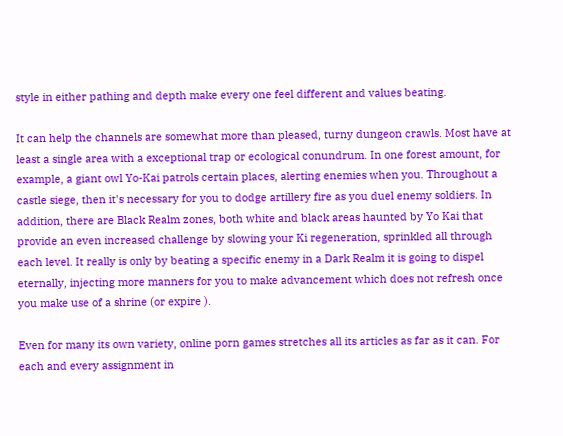style in either pathing and depth make every one feel different and values beating.

It can help the channels are somewhat more than pleased, turny dungeon crawls. Most have at least a single area with a exceptional trap or ecological conundrum. In one forest amount, for example, a giant owl Yo-Kai patrols certain places, alerting enemies when you. Throughout a castle siege, then it's necessary for you to dodge artillery fire as you duel enemy soldiers. In addition, there are Black Realm zones, both white and black areas haunted by Yo Kai that provide an even increased challenge by slowing your Ki regeneration, sprinkled all through each level. It really is only by beating a specific enemy in a Dark Realm it is going to dispel eternally, injecting more manners for you to make advancement which does not refresh once you make use of a shrine (or expire ).

Even for many its own variety, online porn games stretches all its articles as far as it can. For each and every assignment in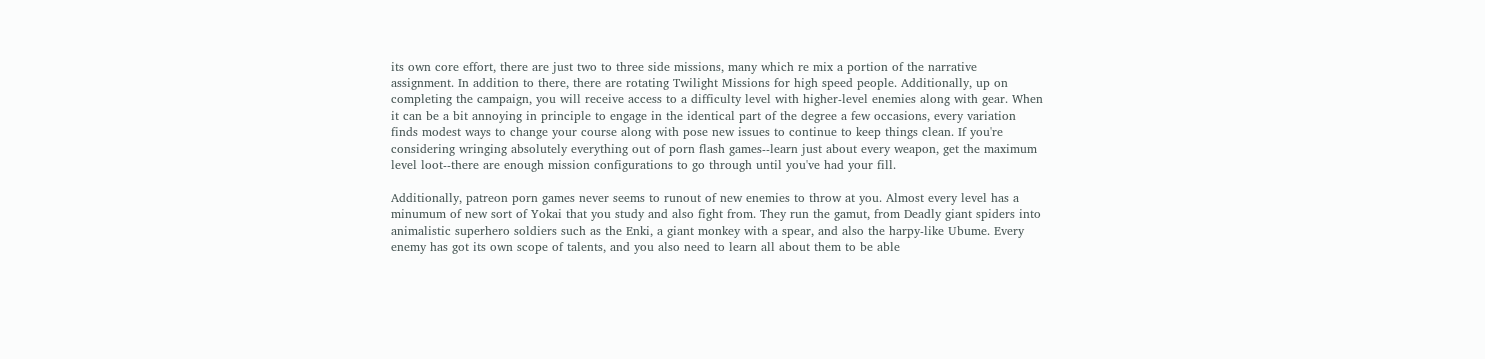its own core effort, there are just two to three side missions, many which re mix a portion of the narrative assignment. In addition to there, there are rotating Twilight Missions for high speed people. Additionally, up on completing the campaign, you will receive access to a difficulty level with higher-level enemies along with gear. When it can be a bit annoying in principle to engage in the identical part of the degree a few occasions, every variation finds modest ways to change your course along with pose new issues to continue to keep things clean. If you're considering wringing absolutely everything out of porn flash games--learn just about every weapon, get the maximum level loot--there are enough mission configurations to go through until you've had your fill.

Additionally, patreon porn games never seems to runout of new enemies to throw at you. Almost every level has a minumum of new sort of Yokai that you study and also fight from. They run the gamut, from Deadly giant spiders into animalistic superhero soldiers such as the Enki, a giant monkey with a spear, and also the harpy-like Ubume. Every enemy has got its own scope of talents, and you also need to learn all about them to be able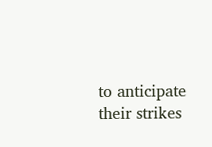to anticipate their strikes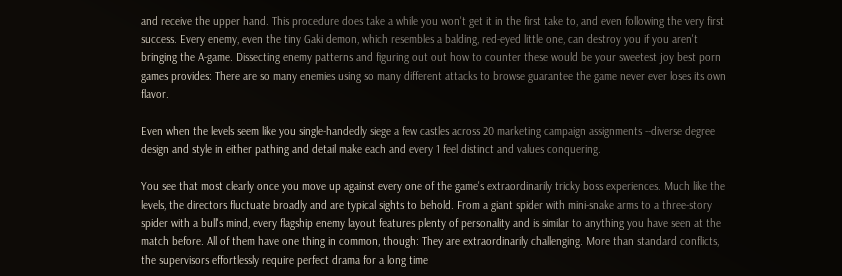and receive the upper hand. This procedure does take a while you won't get it in the first take to, and even following the very first success. Every enemy, even the tiny Gaki demon, which resembles a balding, red-eyed little one, can destroy you if you aren't bringing the A-game. Dissecting enemy patterns and figuring out out how to counter these would be your sweetest joy best porn games provides: There are so many enemies using so many different attacks to browse guarantee the game never ever loses its own flavor.

Even when the levels seem like you single-handedly siege a few castles across 20 marketing campaign assignments --diverse degree design and style in either pathing and detail make each and every 1 feel distinct and values conquering.

You see that most clearly once you move up against every one of the game's extraordinarily tricky boss experiences. Much like the levels, the directors fluctuate broadly and are typical sights to behold. From a giant spider with mini-snake arms to a three-story spider with a bull's mind, every flagship enemy layout features plenty of personality and is similar to anything you have seen at the match before. All of them have one thing in common, though: They are extraordinarily challenging. More than standard conflicts, the supervisors effortlessly require perfect drama for a long time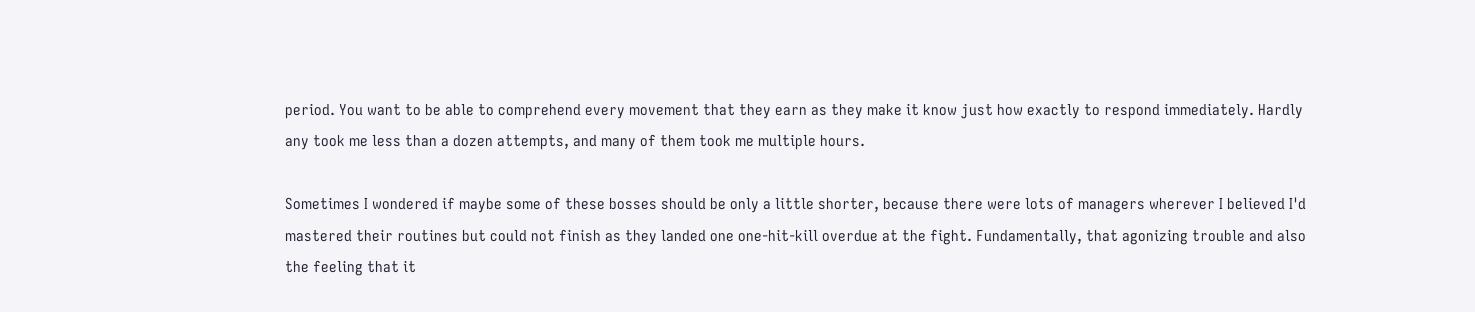period. You want to be able to comprehend every movement that they earn as they make it know just how exactly to respond immediately. Hardly any took me less than a dozen attempts, and many of them took me multiple hours.

Sometimes I wondered if maybe some of these bosses should be only a little shorter, because there were lots of managers wherever I believed I'd mastered their routines but could not finish as they landed one one-hit-kill overdue at the fight. Fundamentally, that agonizing trouble and also the feeling that it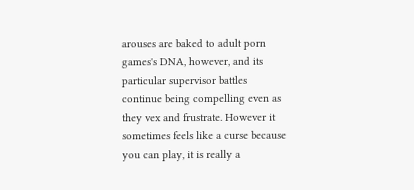arouses are baked to adult porn games's DNA, however, and its particular supervisor battles continue being compelling even as they vex and frustrate. However it sometimes feels like a curse because you can play, it is really a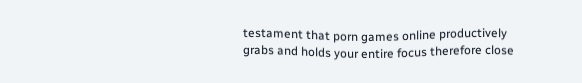testament that porn games online productively grabs and holds your entire focus therefore close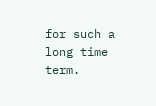for such a long time term.